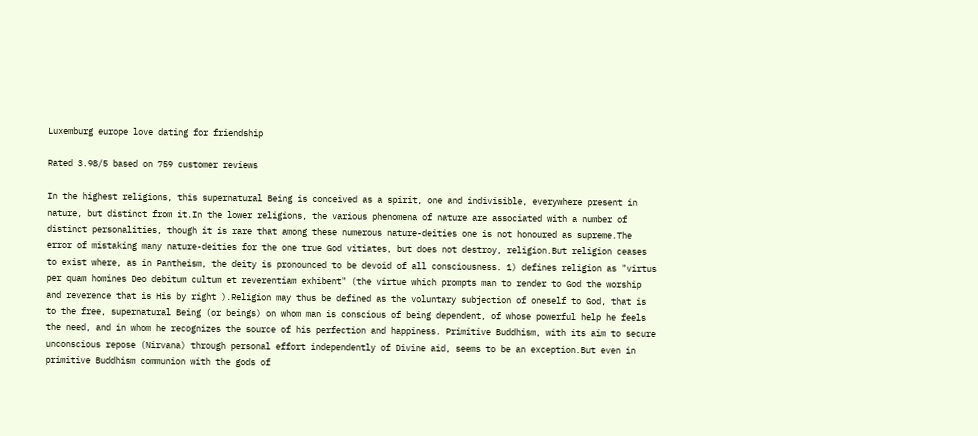Luxemburg europe love dating for friendship

Rated 3.98/5 based on 759 customer reviews

In the highest religions, this supernatural Being is conceived as a spirit, one and indivisible, everywhere present in nature, but distinct from it.In the lower religions, the various phenomena of nature are associated with a number of distinct personalities, though it is rare that among these numerous nature-deities one is not honoured as supreme.The error of mistaking many nature-deities for the one true God vitiates, but does not destroy, religion.But religion ceases to exist where, as in Pantheism, the deity is pronounced to be devoid of all consciousness. 1) defines religion as "virtus per quam homines Deo debitum cultum et reverentiam exhibent" (the virtue which prompts man to render to God the worship and reverence that is His by right ).Religion may thus be defined as the voluntary subjection of oneself to God, that is to the free, supernatural Being (or beings) on whom man is conscious of being dependent, of whose powerful help he feels the need, and in whom he recognizes the source of his perfection and happiness. Primitive Buddhism, with its aim to secure unconscious repose (Nirvana) through personal effort independently of Divine aid, seems to be an exception.But even in primitive Buddhism communion with the gods of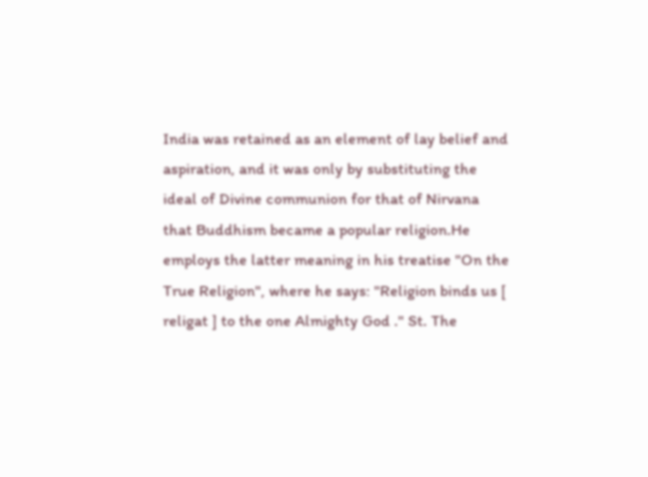India was retained as an element of lay belief and aspiration, and it was only by substituting the ideal of Divine communion for that of Nirvana that Buddhism became a popular religion.He employs the latter meaning in his treatise "On the True Religion", where he says: "Religion binds us [ religat ] to the one Almighty God ." St. The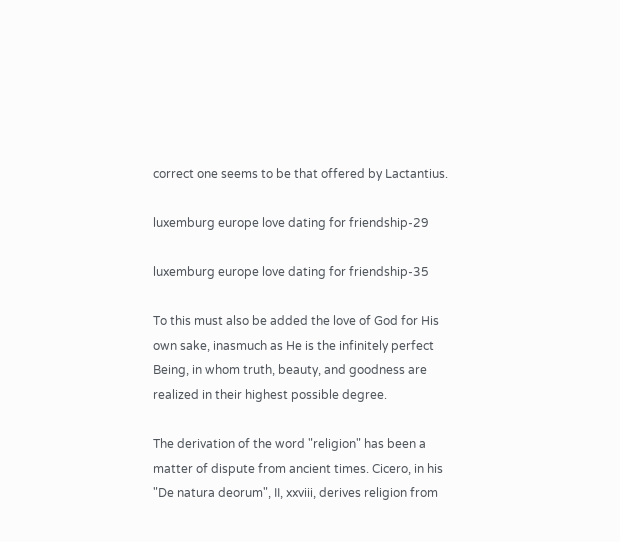correct one seems to be that offered by Lactantius.

luxemburg europe love dating for friendship-29

luxemburg europe love dating for friendship-35

To this must also be added the love of God for His own sake, inasmuch as He is the infinitely perfect Being, in whom truth, beauty, and goodness are realized in their highest possible degree.

The derivation of the word "religion" has been a matter of dispute from ancient times. Cicero, in his "De natura deorum", II, xxviii, derives religion from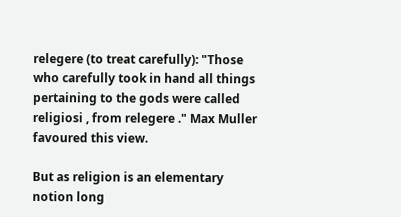relegere (to treat carefully): "Those who carefully took in hand all things pertaining to the gods were called religiosi , from relegere ." Max Muller favoured this view.

But as religion is an elementary notion long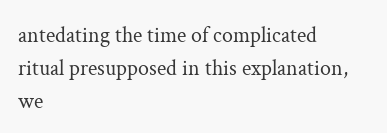antedating the time of complicated ritual presupposed in this explanation, we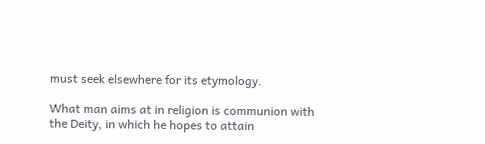must seek elsewhere for its etymology.

What man aims at in religion is communion with the Deity, in which he hopes to attain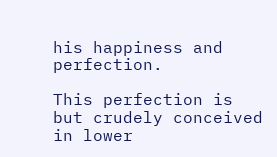his happiness and perfection.

This perfection is but crudely conceived in lower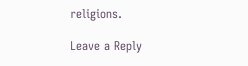religions.

Leave a Reply